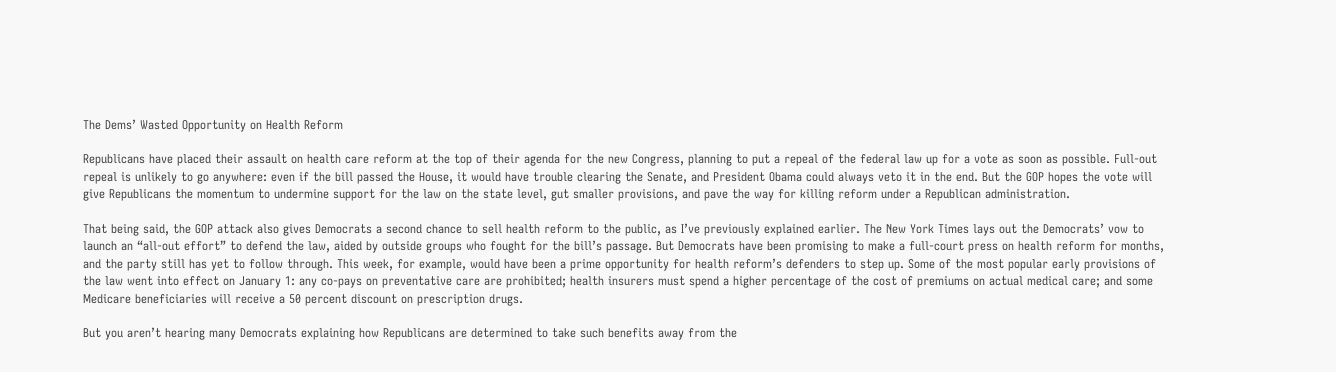The Dems’ Wasted Opportunity on Health Reform

Republicans have placed their assault on health care reform at the top of their agenda for the new Congress, planning to put a repeal of the federal law up for a vote as soon as possible. Full-out repeal is unlikely to go anywhere: even if the bill passed the House, it would have trouble clearing the Senate, and President Obama could always veto it in the end. But the GOP hopes the vote will give Republicans the momentum to undermine support for the law on the state level, gut smaller provisions, and pave the way for killing reform under a Republican administration.

That being said, the GOP attack also gives Democrats a second chance to sell health reform to the public, as I’ve previously explained earlier. The New York Times lays out the Democrats’ vow to launch an “all-out effort” to defend the law, aided by outside groups who fought for the bill’s passage. But Democrats have been promising to make a full-court press on health reform for months, and the party still has yet to follow through. This week, for example, would have been a prime opportunity for health reform’s defenders to step up. Some of the most popular early provisions of the law went into effect on January 1: any co-pays on preventative care are prohibited; health insurers must spend a higher percentage of the cost of premiums on actual medical care; and some Medicare beneficiaries will receive a 50 percent discount on prescription drugs.

But you aren’t hearing many Democrats explaining how Republicans are determined to take such benefits away from the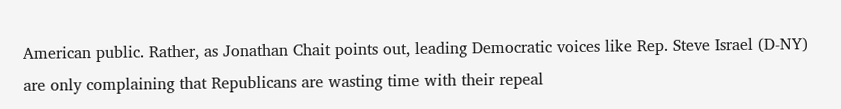American public. Rather, as Jonathan Chait points out, leading Democratic voices like Rep. Steve Israel (D-NY) are only complaining that Republicans are wasting time with their repeal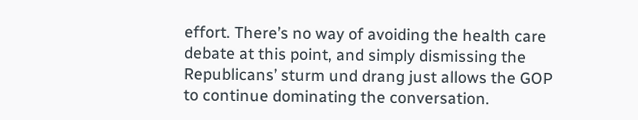effort. There’s no way of avoiding the health care debate at this point, and simply dismissing the Republicans’ sturm und drang just allows the GOP to continue dominating the conversation.